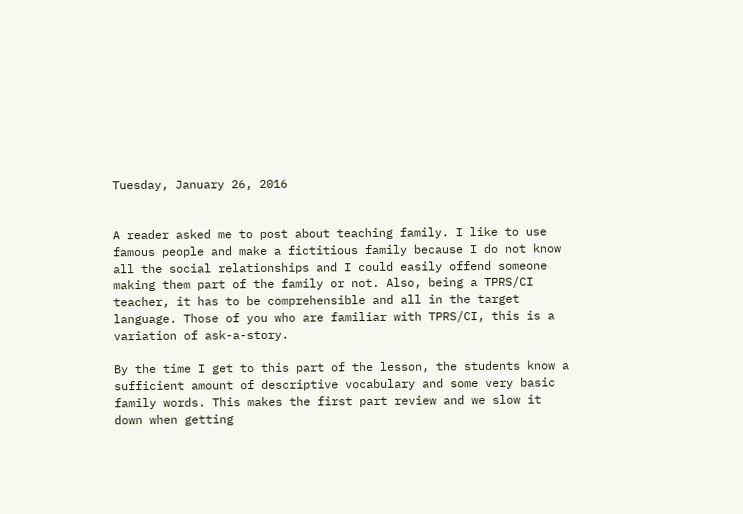Tuesday, January 26, 2016


A reader asked me to post about teaching family. I like to use famous people and make a fictitious family because I do not know all the social relationships and I could easily offend someone making them part of the family or not. Also, being a TPRS/CI teacher, it has to be comprehensible and all in the target language. Those of you who are familiar with TPRS/CI, this is a variation of ask-a-story.

By the time I get to this part of the lesson, the students know a sufficient amount of descriptive vocabulary and some very basic family words. This makes the first part review and we slow it down when getting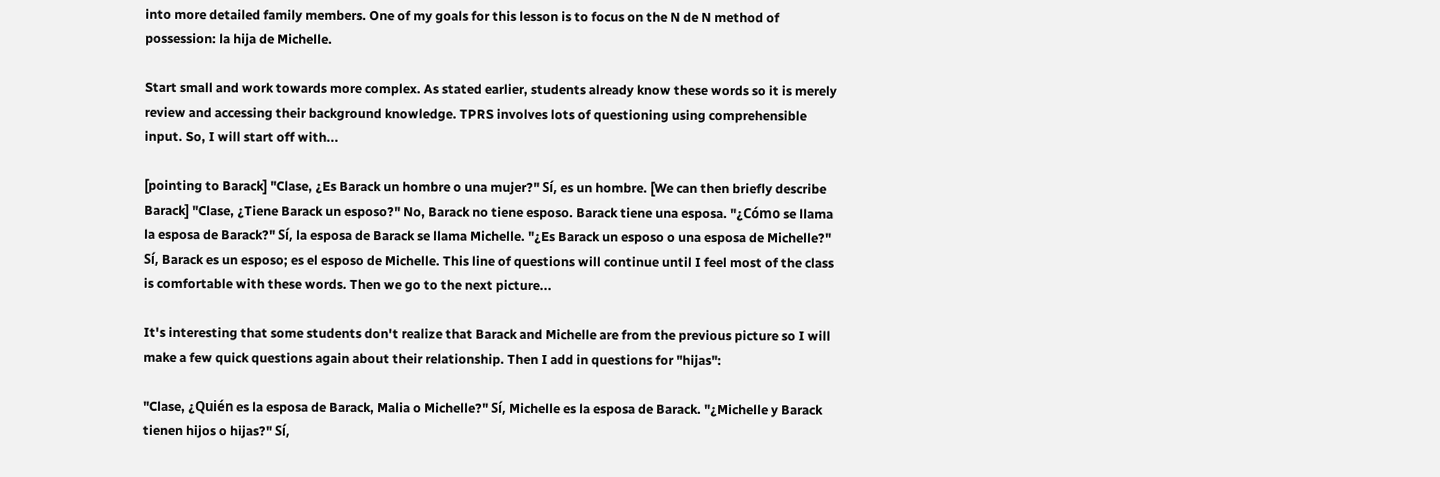into more detailed family members. One of my goals for this lesson is to focus on the N de N method of possession: la hija de Michelle.

Start small and work towards more complex. As stated earlier, students already know these words so it is merely review and accessing their background knowledge. TPRS involves lots of questioning using comprehensible input. So, I will start off with...

[pointing to Barack] "Clase, ¿Es Barack un hombre o una mujer?" Sí, es un hombre. [We can then briefly describe Barack] "Clase, ¿Tiene Barack un esposo?" No, Barack no tiene esposo. Barack tiene una esposa. "¿Cómo se llama la esposa de Barack?" Sí, la esposa de Barack se llama Michelle. "¿Es Barack un esposo o una esposa de Michelle?" Sí, Barack es un esposo; es el esposo de Michelle. This line of questions will continue until I feel most of the class is comfortable with these words. Then we go to the next picture...

It's interesting that some students don't realize that Barack and Michelle are from the previous picture so I will make a few quick questions again about their relationship. Then I add in questions for "hijas":

"Clase, ¿Quién es la esposa de Barack, Malia o Michelle?" Sí, Michelle es la esposa de Barack. "¿Michelle y Barack tienen hijos o hijas?" Sí,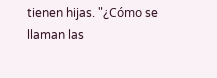tienen hijas. "¿Cómo se llaman las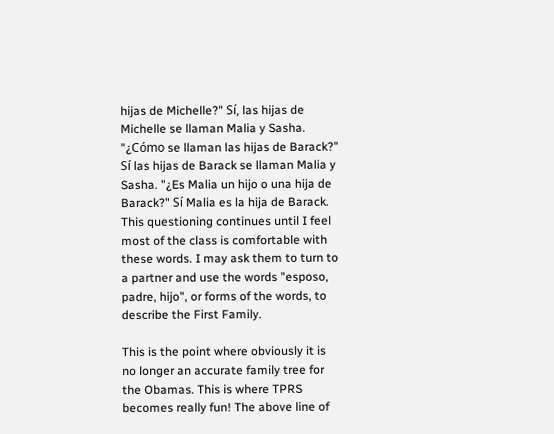hijas de Michelle?" Sí, las hijas de Michelle se llaman Malia y Sasha. "¿Cómo se llaman las hijas de Barack?" Sí las hijas de Barack se llaman Malia y Sasha. "¿Es Malia un hijo o una hija de Barack?" Sí Malia es la hija de Barack. This questioning continues until I feel most of the class is comfortable with these words. I may ask them to turn to a partner and use the words "esposo, padre, hijo", or forms of the words, to describe the First Family.

This is the point where obviously it is no longer an accurate family tree for the Obamas. This is where TPRS becomes really fun! The above line of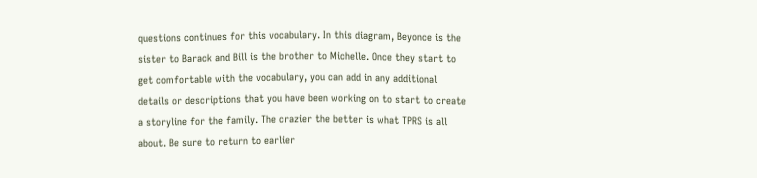questions continues for this vocabulary. In this diagram, Beyonce is the sister to Barack and Bill is the brother to Michelle. Once they start to get comfortable with the vocabulary, you can add in any additional details or descriptions that you have been working on to start to create a storyline for the family. The crazier the better is what TPRS is all about. Be sure to return to earlier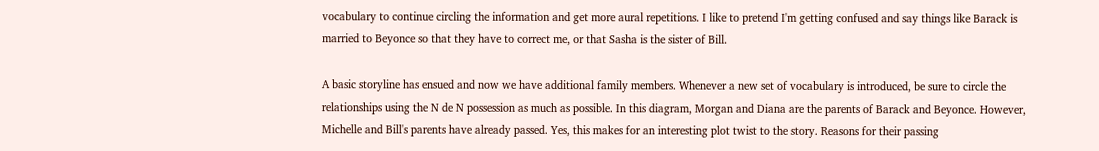vocabulary to continue circling the information and get more aural repetitions. I like to pretend I'm getting confused and say things like Barack is married to Beyonce so that they have to correct me, or that Sasha is the sister of Bill.

A basic storyline has ensued and now we have additional family members. Whenever a new set of vocabulary is introduced, be sure to circle the relationships using the N de N possession as much as possible. In this diagram, Morgan and Diana are the parents of Barack and Beyonce. However, Michelle and Bill's parents have already passed. Yes, this makes for an interesting plot twist to the story. Reasons for their passing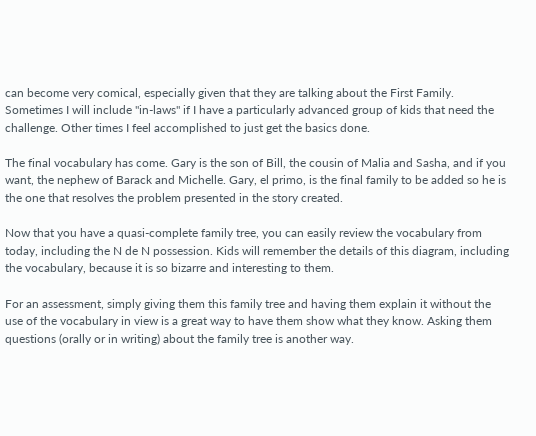can become very comical, especially given that they are talking about the First Family. Sometimes I will include "in-laws" if I have a particularly advanced group of kids that need the challenge. Other times I feel accomplished to just get the basics done.

The final vocabulary has come. Gary is the son of Bill, the cousin of Malia and Sasha, and if you want, the nephew of Barack and Michelle. Gary, el primo, is the final family to be added so he is the one that resolves the problem presented in the story created.

Now that you have a quasi-complete family tree, you can easily review the vocabulary from today, including the N de N possession. Kids will remember the details of this diagram, including the vocabulary, because it is so bizarre and interesting to them.

For an assessment, simply giving them this family tree and having them explain it without the use of the vocabulary in view is a great way to have them show what they know. Asking them questions (orally or in writing) about the family tree is another way.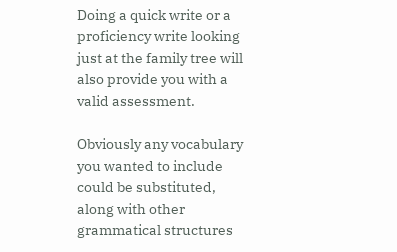Doing a quick write or a proficiency write looking just at the family tree will also provide you with a valid assessment.

Obviously any vocabulary you wanted to include could be substituted, along with other grammatical structures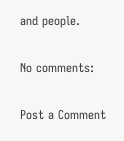and people.

No comments:

Post a Comment